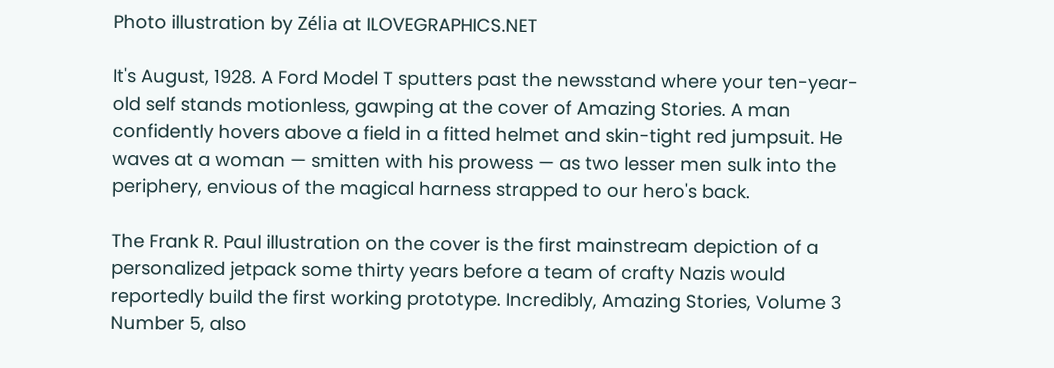Photo illustration by Zélia at ILOVEGRAPHICS.NET

It's August, 1928. A Ford Model T sputters past the newsstand where your ten-year-old self stands motionless, gawping at the cover of Amazing Stories. A man confidently hovers above a field in a fitted helmet and skin-tight red jumpsuit. He waves at a woman — smitten with his prowess — as two lesser men sulk into the periphery, envious of the magical harness strapped to our hero's back.

The Frank R. Paul illustration on the cover is the first mainstream depiction of a personalized jetpack some thirty years before a team of crafty Nazis would reportedly build the first working prototype. Incredibly, Amazing Stories, Volume 3 Number 5, also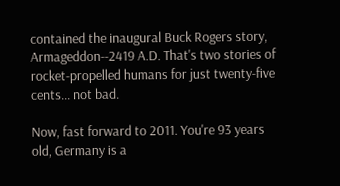contained the inaugural Buck Rogers story, Armageddon--2419 A.D. That's two stories of rocket-propelled humans for just twenty-five cents... not bad.

Now, fast forward to 2011. You're 93 years old, Germany is a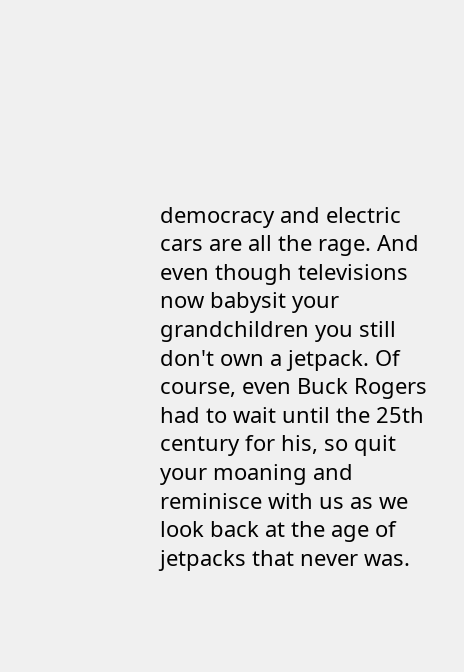democracy and electric cars are all the rage. And even though televisions now babysit your grandchildren you still don't own a jetpack. Of course, even Buck Rogers had to wait until the 25th century for his, so quit your moaning and reminisce with us as we look back at the age of jetpacks that never was.